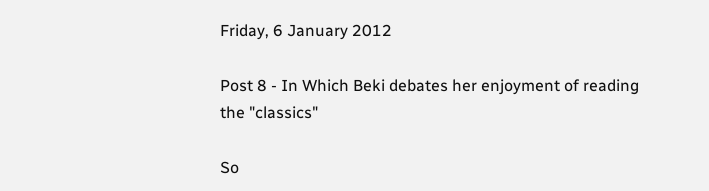Friday, 6 January 2012

Post 8 - In Which Beki debates her enjoyment of reading the "classics"

So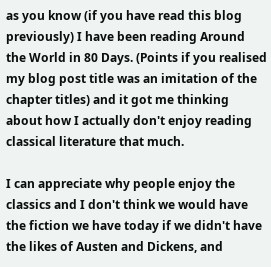as you know (if you have read this blog previously) I have been reading Around the World in 80 Days. (Points if you realised my blog post title was an imitation of the chapter titles) and it got me thinking about how I actually don't enjoy reading classical literature that much.

I can appreciate why people enjoy the classics and I don't think we would have the fiction we have today if we didn't have the likes of Austen and Dickens, and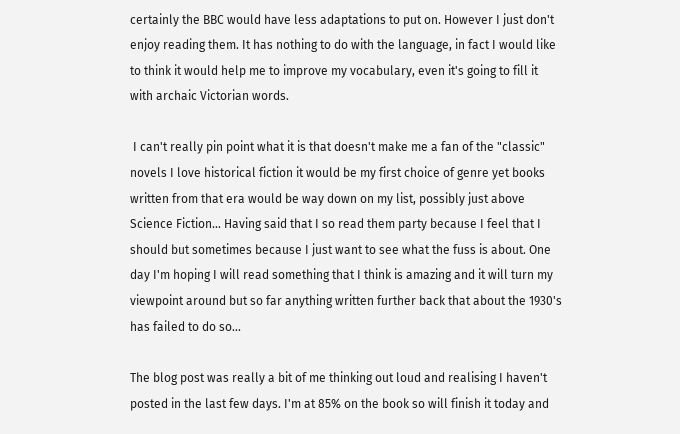certainly the BBC would have less adaptations to put on. However I just don't enjoy reading them. It has nothing to do with the language, in fact I would like to think it would help me to improve my vocabulary, even it's going to fill it with archaic Victorian words.

 I can't really pin point what it is that doesn't make me a fan of the "classic" novels I love historical fiction it would be my first choice of genre yet books written from that era would be way down on my list, possibly just above Science Fiction... Having said that I so read them party because I feel that I should but sometimes because I just want to see what the fuss is about. One day I'm hoping I will read something that I think is amazing and it will turn my viewpoint around but so far anything written further back that about the 1930's has failed to do so...

The blog post was really a bit of me thinking out loud and realising I haven't posted in the last few days. I'm at 85% on the book so will finish it today and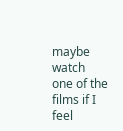maybe watch one of the films if I feel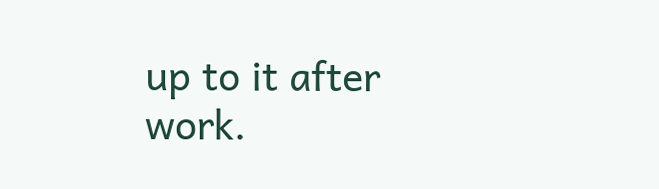up to it after work.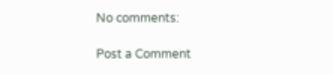No comments:

Post a Comment